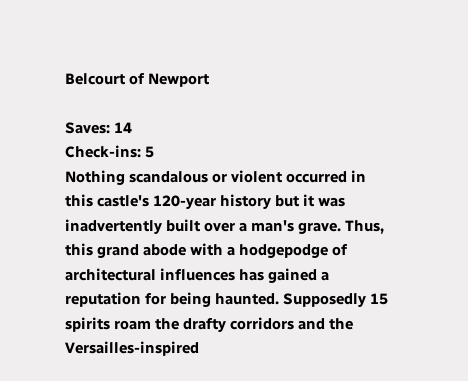Belcourt of Newport

Saves: 14
Check-ins: 5
Nothing scandalous or violent occurred in this castle's 120-year history but it was inadvertently built over a man's grave. Thus, this grand abode with a hodgepodge of architectural influences has gained a reputation for being haunted. Supposedly 15 spirits roam the drafty corridors and the Versailles-inspired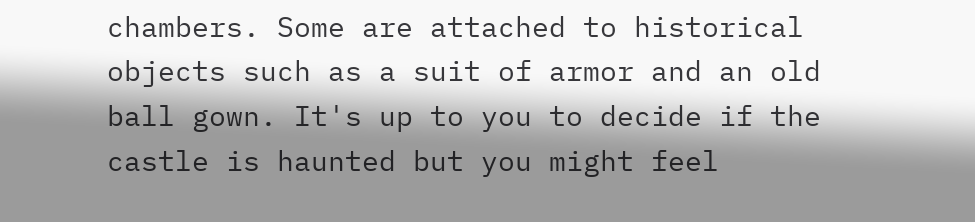chambers. Some are attached to historical objects such as a suit of armor and an old ball gown. It's up to you to decide if the castle is haunted but you might feel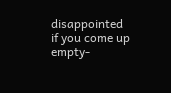disappointed if you come up empty-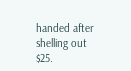handed after shelling out $25.